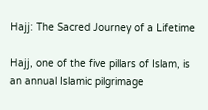Hajj: The Sacred Journey of a Lifetime

Hajj, one of the five pillars of Islam, is an annual Islamic pilgrimage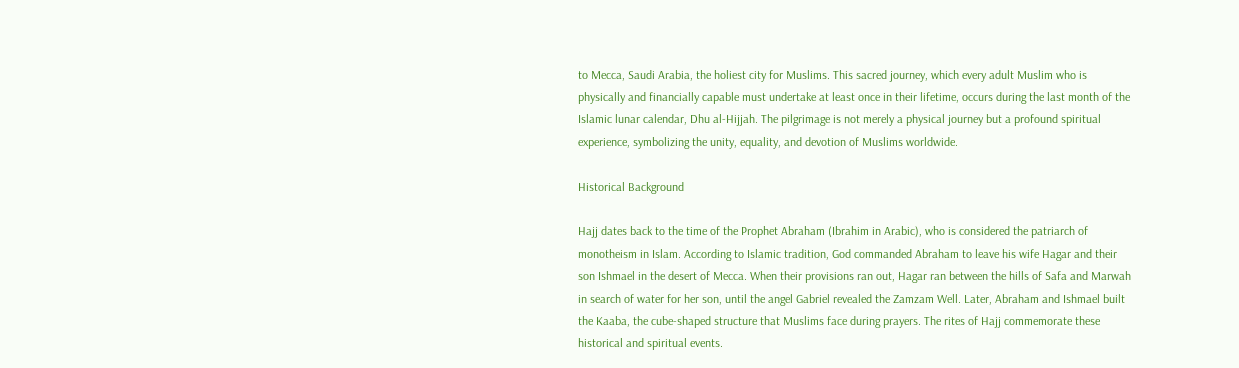to Mecca, Saudi Arabia, the holiest city for Muslims. This sacred journey, which every adult Muslim who is physically and financially capable must undertake at least once in their lifetime, occurs during the last month of the Islamic lunar calendar, Dhu al-Hijjah. The pilgrimage is not merely a physical journey but a profound spiritual experience, symbolizing the unity, equality, and devotion of Muslims worldwide.

Historical Background

Hajj dates back to the time of the Prophet Abraham (Ibrahim in Arabic), who is considered the patriarch of monotheism in Islam. According to Islamic tradition, God commanded Abraham to leave his wife Hagar and their son Ishmael in the desert of Mecca. When their provisions ran out, Hagar ran between the hills of Safa and Marwah in search of water for her son, until the angel Gabriel revealed the Zamzam Well. Later, Abraham and Ishmael built the Kaaba, the cube-shaped structure that Muslims face during prayers. The rites of Hajj commemorate these historical and spiritual events.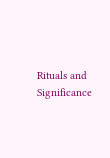Rituals and Significance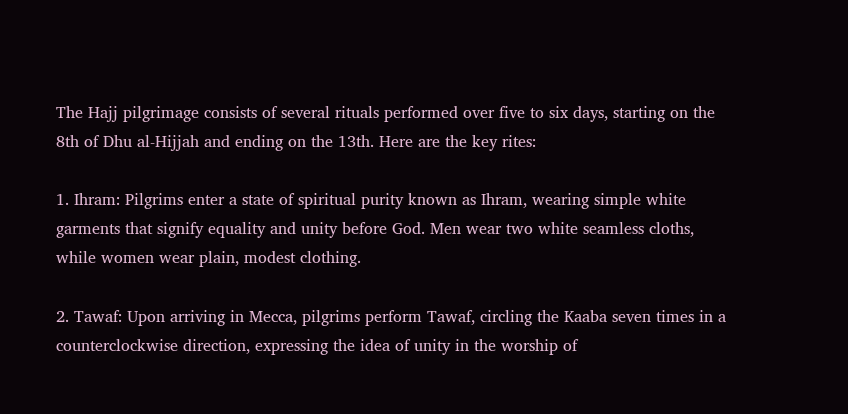The Hajj pilgrimage consists of several rituals performed over five to six days, starting on the 8th of Dhu al-Hijjah and ending on the 13th. Here are the key rites:

1. Ihram: Pilgrims enter a state of spiritual purity known as Ihram, wearing simple white garments that signify equality and unity before God. Men wear two white seamless cloths, while women wear plain, modest clothing.

2. Tawaf: Upon arriving in Mecca, pilgrims perform Tawaf, circling the Kaaba seven times in a counterclockwise direction, expressing the idea of unity in the worship of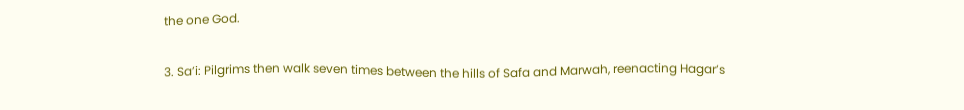the one God.

3. Sa’i: Pilgrims then walk seven times between the hills of Safa and Marwah, reenacting Hagar’s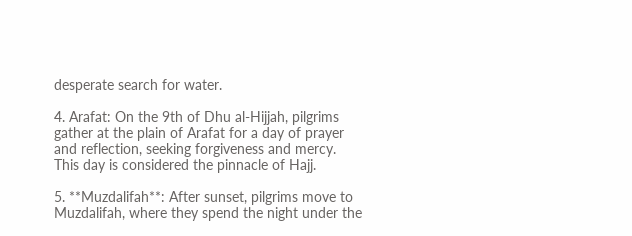desperate search for water.

4. Arafat: On the 9th of Dhu al-Hijjah, pilgrims gather at the plain of Arafat for a day of prayer and reflection, seeking forgiveness and mercy. This day is considered the pinnacle of Hajj.

5. **Muzdalifah**: After sunset, pilgrims move to Muzdalifah, where they spend the night under the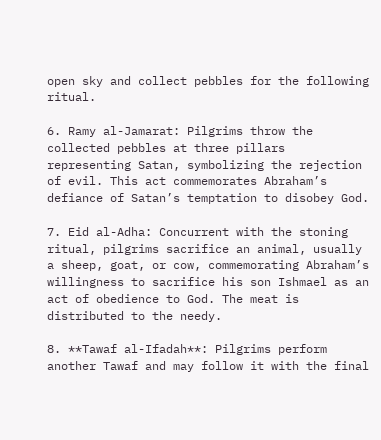open sky and collect pebbles for the following ritual.

6. Ramy al-Jamarat: Pilgrims throw the collected pebbles at three pillars representing Satan, symbolizing the rejection of evil. This act commemorates Abraham’s defiance of Satan’s temptation to disobey God.

7. Eid al-Adha: Concurrent with the stoning ritual, pilgrims sacrifice an animal, usually a sheep, goat, or cow, commemorating Abraham’s willingness to sacrifice his son Ishmael as an act of obedience to God. The meat is distributed to the needy.

8. **Tawaf al-Ifadah**: Pilgrims perform another Tawaf and may follow it with the final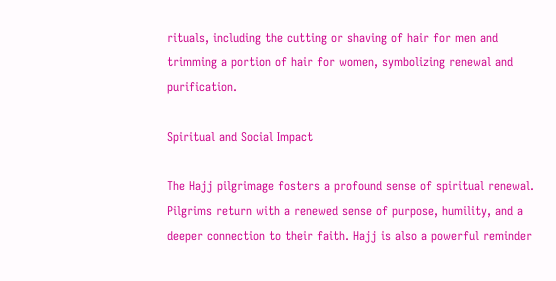rituals, including the cutting or shaving of hair for men and trimming a portion of hair for women, symbolizing renewal and purification.

Spiritual and Social Impact

The Hajj pilgrimage fosters a profound sense of spiritual renewal. Pilgrims return with a renewed sense of purpose, humility, and a deeper connection to their faith. Hajj is also a powerful reminder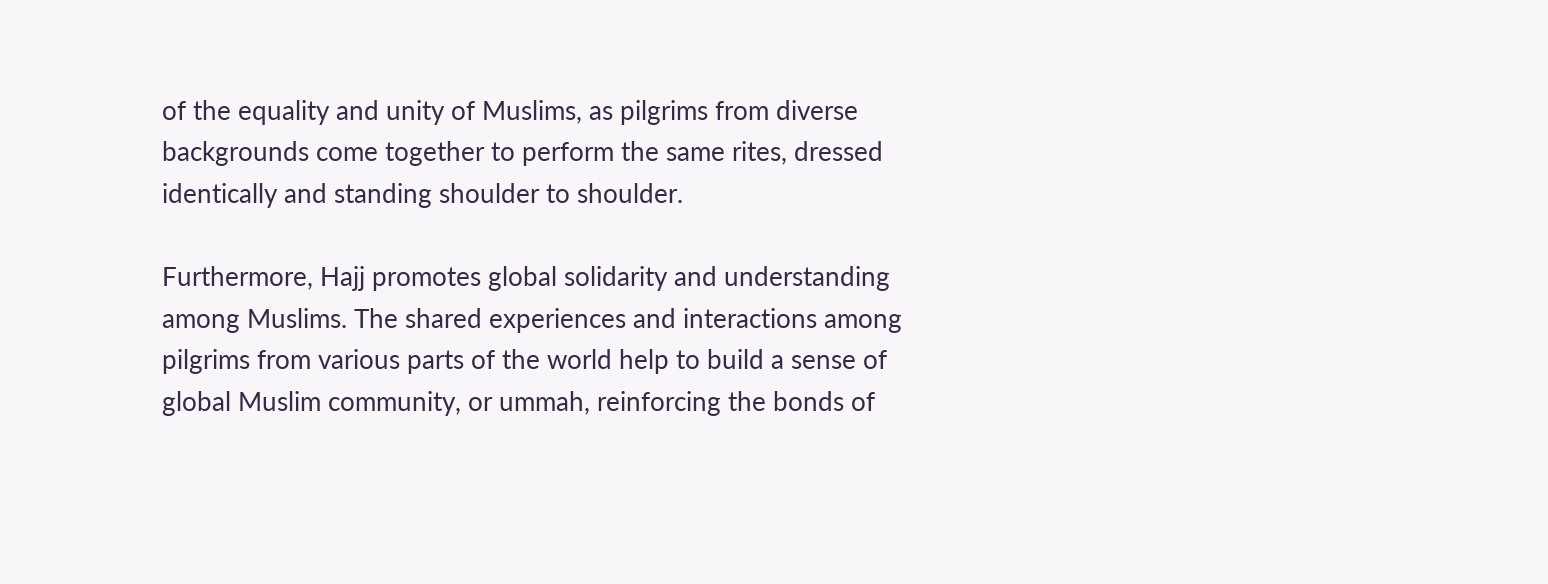of the equality and unity of Muslims, as pilgrims from diverse backgrounds come together to perform the same rites, dressed identically and standing shoulder to shoulder.

Furthermore, Hajj promotes global solidarity and understanding among Muslims. The shared experiences and interactions among pilgrims from various parts of the world help to build a sense of global Muslim community, or ummah, reinforcing the bonds of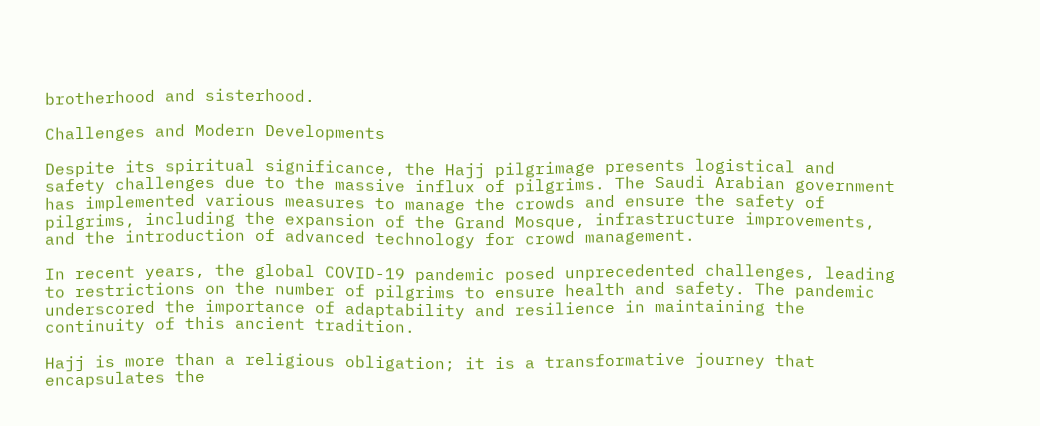brotherhood and sisterhood.

Challenges and Modern Developments

Despite its spiritual significance, the Hajj pilgrimage presents logistical and safety challenges due to the massive influx of pilgrims. The Saudi Arabian government has implemented various measures to manage the crowds and ensure the safety of pilgrims, including the expansion of the Grand Mosque, infrastructure improvements, and the introduction of advanced technology for crowd management.

In recent years, the global COVID-19 pandemic posed unprecedented challenges, leading to restrictions on the number of pilgrims to ensure health and safety. The pandemic underscored the importance of adaptability and resilience in maintaining the continuity of this ancient tradition.

Hajj is more than a religious obligation; it is a transformative journey that encapsulates the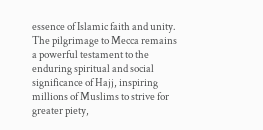essence of Islamic faith and unity. The pilgrimage to Mecca remains a powerful testament to the enduring spiritual and social significance of Hajj, inspiring millions of Muslims to strive for greater piety,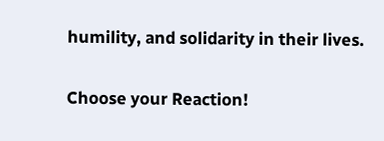humility, and solidarity in their lives.

Choose your Reaction!